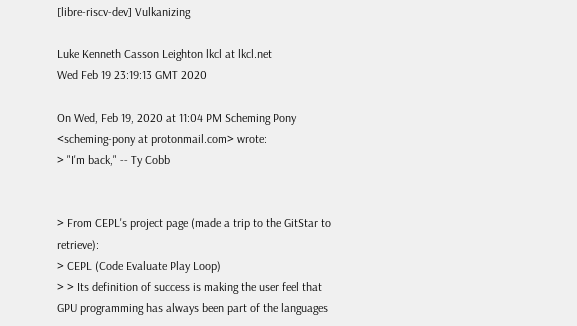[libre-riscv-dev] Vulkanizing

Luke Kenneth Casson Leighton lkcl at lkcl.net
Wed Feb 19 23:19:13 GMT 2020

On Wed, Feb 19, 2020 at 11:04 PM Scheming Pony
<scheming-pony at protonmail.com> wrote:
> "I'm back," -- Ty Cobb


> From CEPL's project page (made a trip to the GitStar to retrieve):
> CEPL (Code Evaluate Play Loop)
> > Its definition of success is making the user feel that GPU programming has always been part of the languages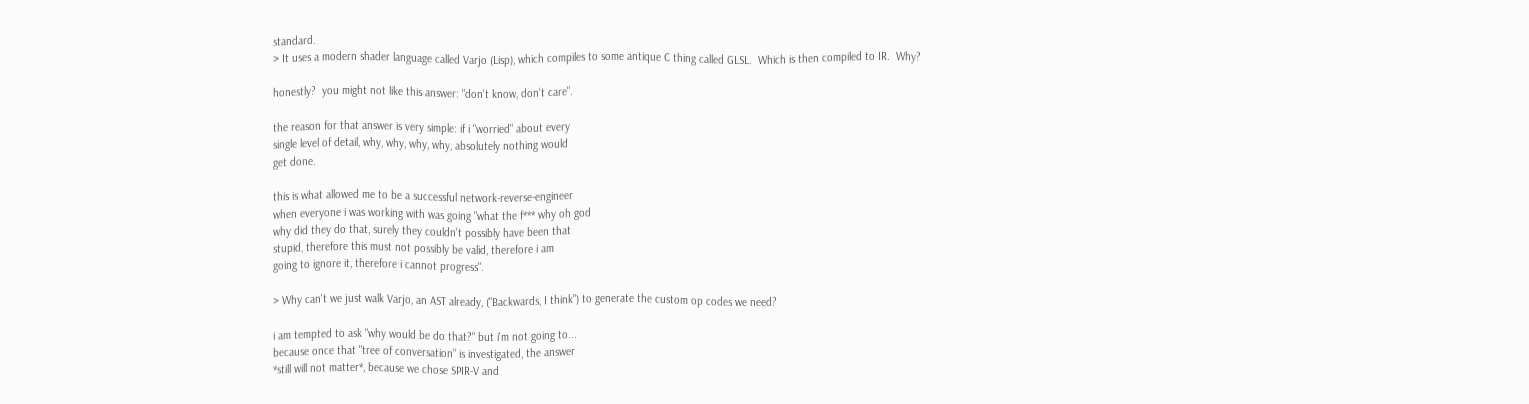standard.
> It uses a modern shader language called Varjo (Lisp), which compiles to some antique C thing called GLSL.  Which is then compiled to IR.  Why?

honestly?  you might not like this answer: "don't know, don't care".

the reason for that answer is very simple: if i "worried" about every
single level of detail, why, why, why, why, absolutely nothing would
get done.

this is what allowed me to be a successful network-reverse-engineer
when everyone i was working with was going "what the f*** why oh god
why did they do that, surely they couldn't possibly have been that
stupid, therefore this must not possibly be valid, therefore i am
going to ignore it, therefore i cannot progress".

> Why can't we just walk Varjo, an AST already, ("Backwards, I think") to generate the custom op codes we need?

i am tempted to ask "why would be do that?" but i'm not going to...
because once that "tree of conversation" is investigated, the answer
*still will not matter*, because we chose SPIR-V and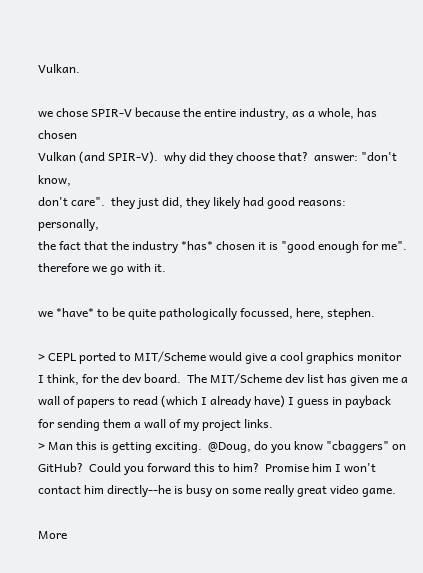Vulkan.

we chose SPIR-V because the entire industry, as a whole, has chosen
Vulkan (and SPIR-V).  why did they choose that?  answer: "don't know,
don't care".  they just did, they likely had good reasons: personally,
the fact that the industry *has* chosen it is "good enough for me".
therefore we go with it.

we *have* to be quite pathologically focussed, here, stephen.

> CEPL ported to MIT/Scheme would give a cool graphics monitor I think, for the dev board.  The MIT/Scheme dev list has given me a wall of papers to read (which I already have) I guess in payback for sending them a wall of my project links.
> Man this is getting exciting.  @Doug, do you know "cbaggers" on GitHub?  Could you forward this to him?  Promise him I won't contact him directly--he is busy on some really great video game.

More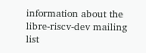information about the libre-riscv-dev mailing list